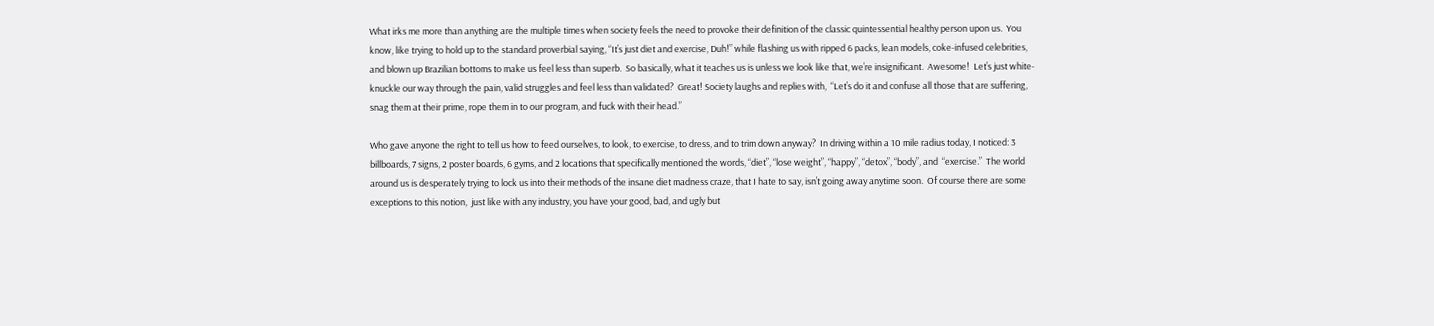What irks me more than anything are the multiple times when society feels the need to provoke their definition of the classic quintessential healthy person upon us.  You know, like trying to hold up to the standard proverbial saying, “It’s just diet and exercise, Duh!” while flashing us with ripped 6 packs, lean models, coke-infused celebrities, and blown up Brazilian bottoms to make us feel less than superb.  So basically, what it teaches us is unless we look like that, we’re insignificant.  Awesome!  Let’s just white-knuckle our way through the pain, valid struggles and feel less than validated?  Great! Society laughs and replies with,  “Let’s do it and confuse all those that are suffering, snag them at their prime, rope them in to our program, and fuck with their head.”

Who gave anyone the right to tell us how to feed ourselves, to look, to exercise, to dress, and to trim down anyway?  In driving within a 10 mile radius today, I noticed: 3 billboards, 7 signs, 2 poster boards, 6 gyms, and 2 locations that specifically mentioned the words, “diet”, “lose weight”, “happy”, “detox”, “body”, and  “exercise.”  The world around us is desperately trying to lock us into their methods of the insane diet madness craze, that I hate to say, isn’t going away anytime soon.  Of course there are some exceptions to this notion,  just like with any industry, you have your good, bad, and ugly but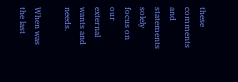these comments and statements solely focus on our external wants and needs.

When was the last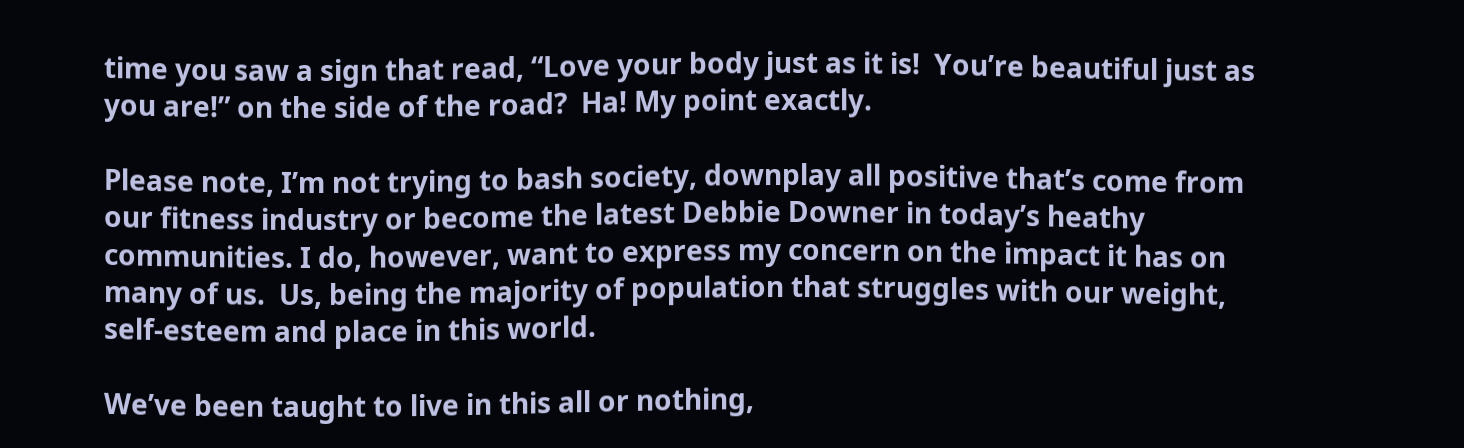time you saw a sign that read, “Love your body just as it is!  You’re beautiful just as you are!” on the side of the road?  Ha! My point exactly.

Please note, I’m not trying to bash society, downplay all positive that’s come from our fitness industry or become the latest Debbie Downer in today’s heathy communities. I do, however, want to express my concern on the impact it has on many of us.  Us, being the majority of population that struggles with our weight, self-esteem and place in this world.

We’ve been taught to live in this all or nothing,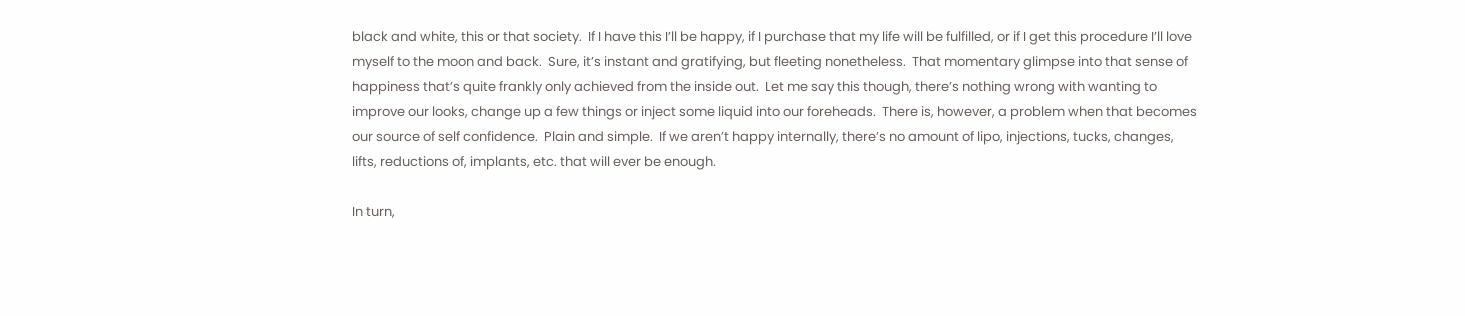black and white, this or that society.  If I have this I’ll be happy, if I purchase that my life will be fulfilled, or if I get this procedure I’ll love myself to the moon and back.  Sure, it’s instant and gratifying, but fleeting nonetheless.  That momentary glimpse into that sense of happiness that’s quite frankly only achieved from the inside out.  Let me say this though, there’s nothing wrong with wanting to improve our looks, change up a few things or inject some liquid into our foreheads.  There is, however, a problem when that becomes our source of self confidence.  Plain and simple.  If we aren’t happy internally, there’s no amount of lipo, injections, tucks, changes, lifts, reductions of, implants, etc. that will ever be enough.

In turn,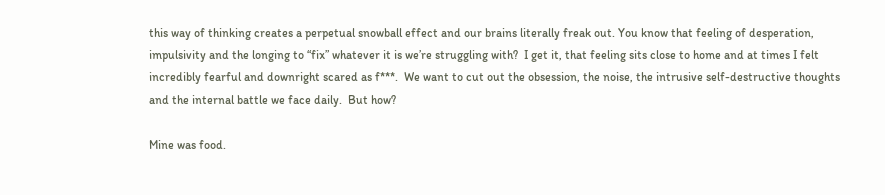this way of thinking creates a perpetual snowball effect and our brains literally freak out. You know that feeling of desperation, impulsivity and the longing to “fix” whatever it is we’re struggling with?  I get it, that feeling sits close to home and at times I felt incredibly fearful and downright scared as f***.  We want to cut out the obsession, the noise, the intrusive self-destructive thoughts and the internal battle we face daily.  But how?

Mine was food.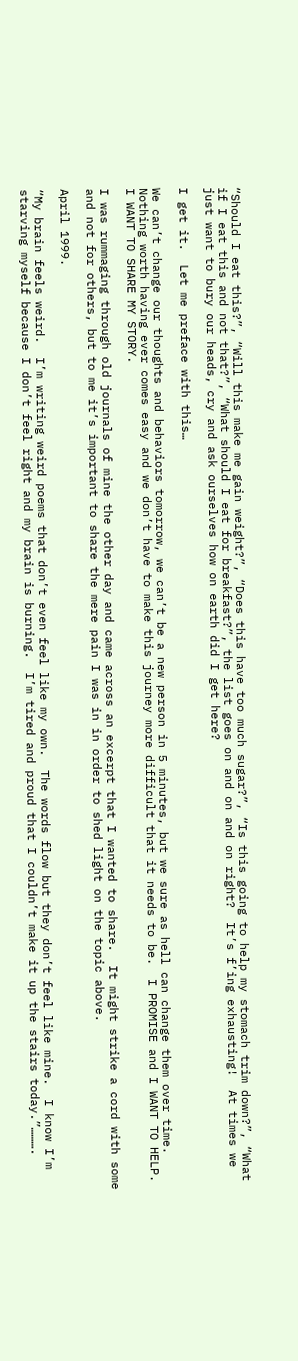“Should I eat this?”, “Will this make me gain weight?”, “Does this have too much sugar?”, “Is this going to help my stomach trim down?”, “What if I eat this and not that?”, “What should I eat for breakfast?”, the list goes on and on and on right?  It’s f’ing exhausting!  At times we just want to bury our heads, cry and ask ourselves how on earth did I get here?

I get it.  Let me preface with this…

We can’t change our thoughts and behaviors tomorrow, we can’t be a new person in 5 minutes, but we sure as hell can change them over time.  Nothing worth having ever comes easy and we don’t have to make this journey more difficult that it needs to be.  I PROMISE and I WANT TO HELP. I WANT TO SHARE MY STORY.

I was rummaging through old journals of mine the other day and came across an excerpt that I wanted to share.  It might strike a cord with some and not for others, but to me it’s important to share the mere pain I was in in order to shed light on the topic above.

April 1999.

“My brain feels weird.  I’m writing weird poems that don’t even feel like my own.  The words flow but they don’t feel like mine.  I know I’m starving myself because I don’t feel right and my brain is burning.  I’m tired and proud that I couldn’t make it up the stairs today.”……….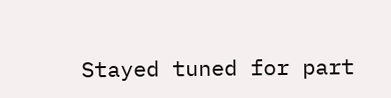Stayed tuned for part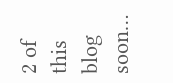2 of this blog soon…